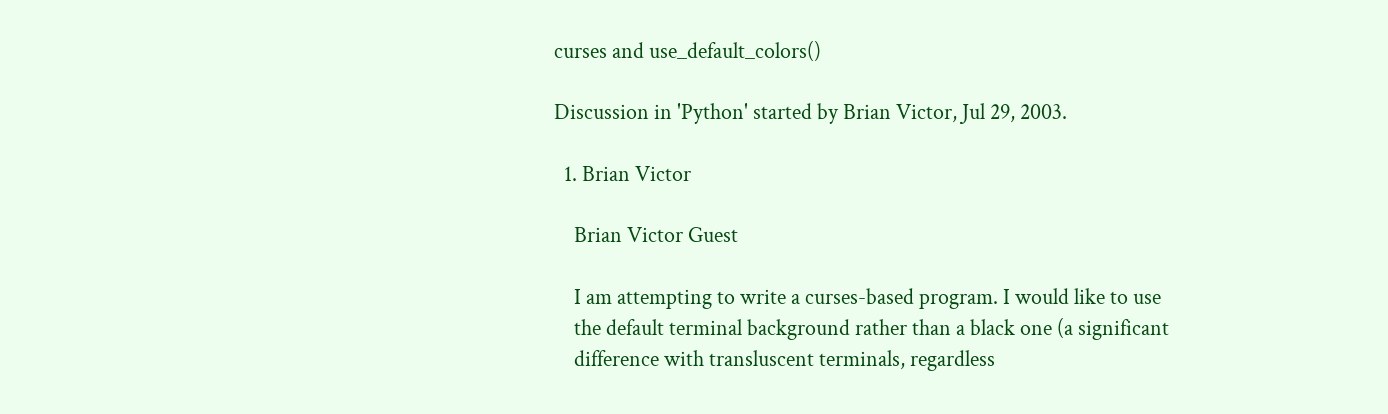curses and use_default_colors()

Discussion in 'Python' started by Brian Victor, Jul 29, 2003.

  1. Brian Victor

    Brian Victor Guest

    I am attempting to write a curses-based program. I would like to use
    the default terminal background rather than a black one (a significant
    difference with transluscent terminals, regardless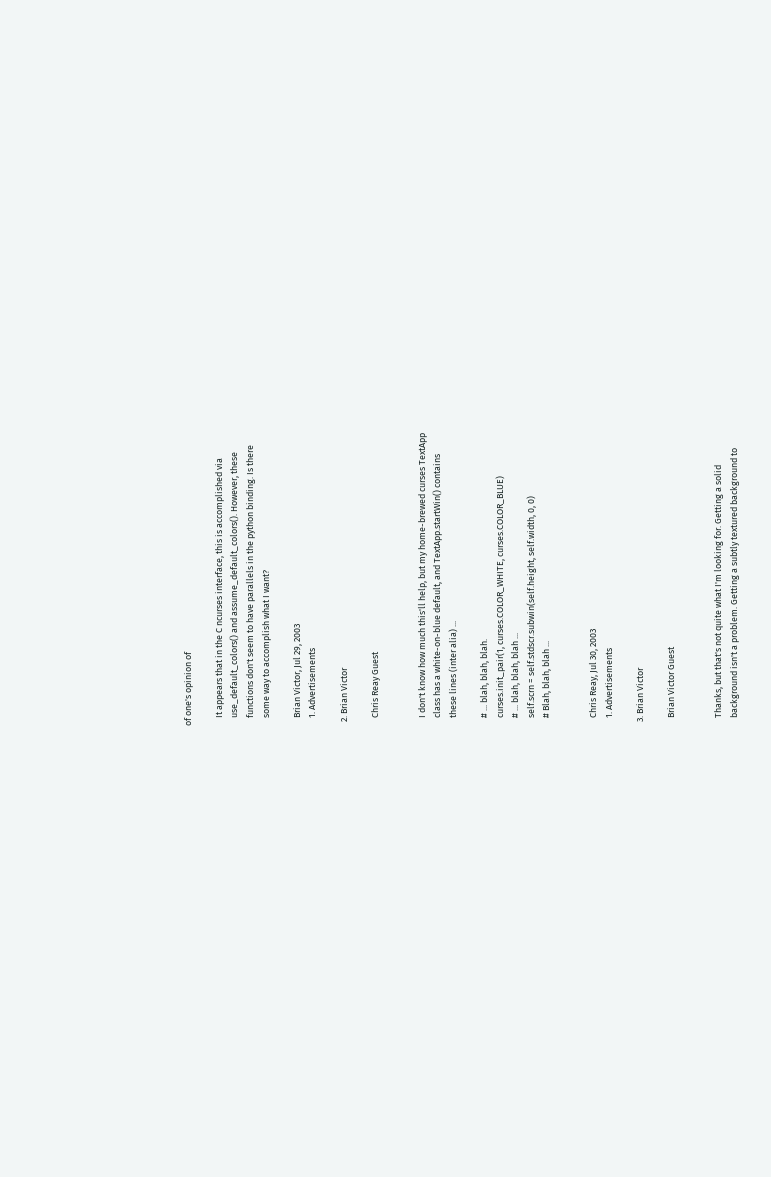of one's opinion of

    It appears that in the C ncurses interface, this is accomplished via
    use_default_colors() and assume_default_colors(). However, these
    functions don't seem to have parallels in the python binding. Is there
    some way to accomplish what I want?

    Brian Victor, Jul 29, 2003
    1. Advertisements

  2. Brian Victor

    Chris Reay Guest


    I don't know how much this'll help, but my home-brewed curses TextApp
    class has a white-on-blue default, and TextApp.startWin() contains
    these lines (inter alia) ...

    # ... blah, blah, blah.
    curses.init_pair(1, curses.COLOR_WHITE, curses.COLOR_BLUE)
    # ... blah, blah, blah ...
    self.scrn = self.stdscr.subwin(self.height, self.width, 0, 0)
    # Blah, blah, blah ...


    Chris Reay, Jul 30, 2003
    1. Advertisements

  3. Brian Victor

    Brian Victor Guest


    Thanks, but that's not quite what I'm looking for. Getting a solid
    background isn't a problem. Getting a subtly textured background to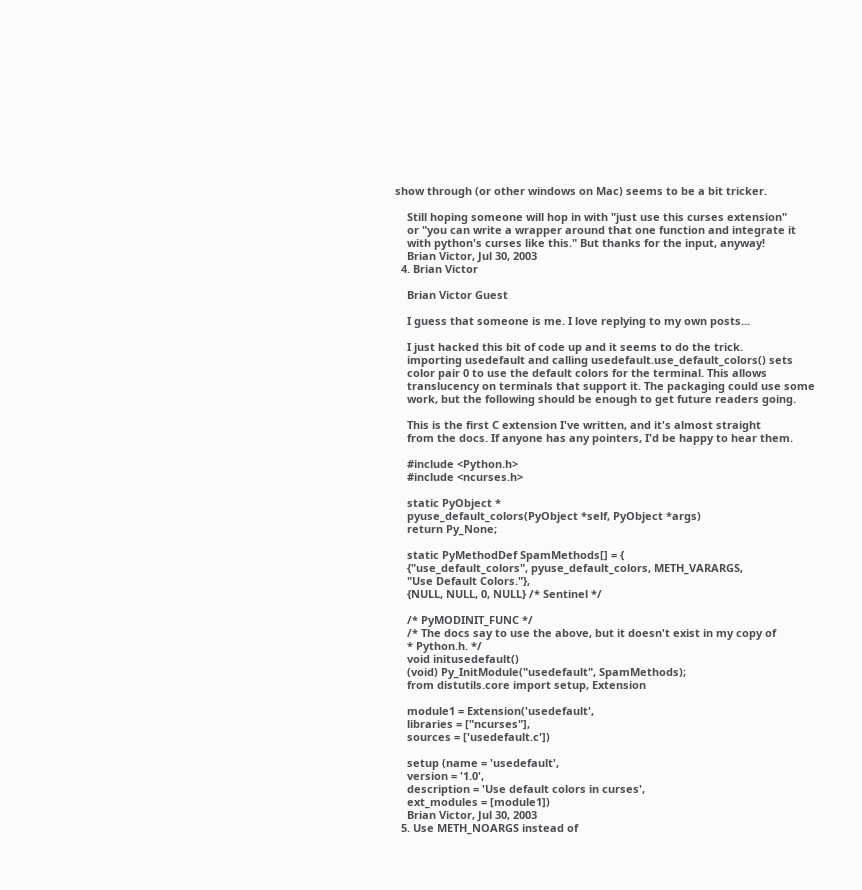show through (or other windows on Mac) seems to be a bit tricker.

    Still hoping someone will hop in with "just use this curses extension"
    or "you can write a wrapper around that one function and integrate it
    with python's curses like this." But thanks for the input, anyway!
    Brian Victor, Jul 30, 2003
  4. Brian Victor

    Brian Victor Guest

    I guess that someone is me. I love replying to my own posts...

    I just hacked this bit of code up and it seems to do the trick.
    importing usedefault and calling usedefault.use_default_colors() sets
    color pair 0 to use the default colors for the terminal. This allows
    translucency on terminals that support it. The packaging could use some
    work, but the following should be enough to get future readers going.

    This is the first C extension I've written, and it's almost straight
    from the docs. If anyone has any pointers, I'd be happy to hear them.

    #include <Python.h>
    #include <ncurses.h>

    static PyObject *
    pyuse_default_colors(PyObject *self, PyObject *args)
    return Py_None;

    static PyMethodDef SpamMethods[] = {
    {"use_default_colors", pyuse_default_colors, METH_VARARGS,
    "Use Default Colors."},
    {NULL, NULL, 0, NULL} /* Sentinel */

    /* PyMODINIT_FUNC */
    /* The docs say to use the above, but it doesn't exist in my copy of
    * Python.h. */
    void initusedefault()
    (void) Py_InitModule("usedefault", SpamMethods);
    from distutils.core import setup, Extension

    module1 = Extension('usedefault',
    libraries = ["ncurses"],
    sources = ['usedefault.c'])

    setup (name = 'usedefault',
    version = '1.0',
    description = 'Use default colors in curses',
    ext_modules = [module1])
    Brian Victor, Jul 30, 2003
  5. Use METH_NOARGS instead of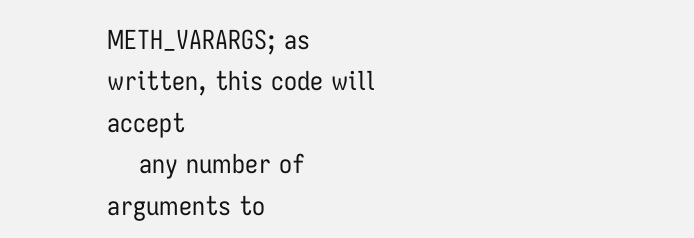METH_VARARGS; as written, this code will accept
    any number of arguments to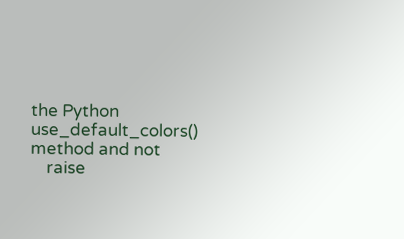the Python use_default_colors() method and not
    raise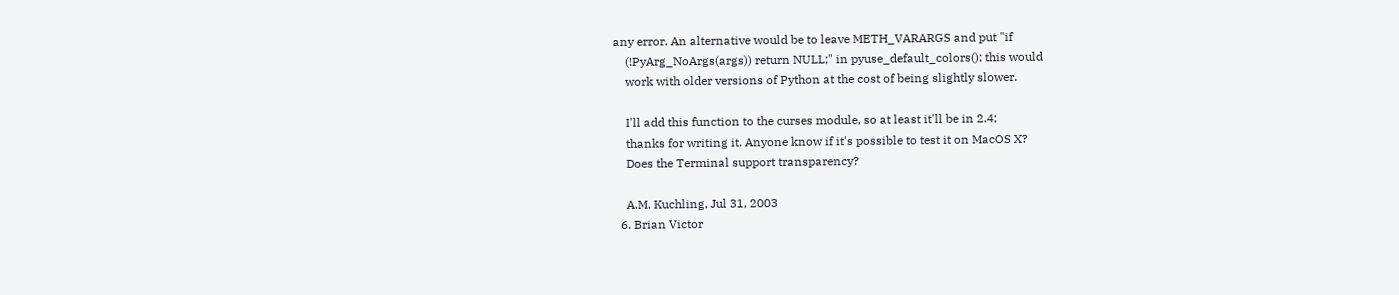any error. An alternative would be to leave METH_VARARGS and put "if
    (!PyArg_NoArgs(args)) return NULL;" in pyuse_default_colors(); this would
    work with older versions of Python at the cost of being slightly slower.

    I'll add this function to the curses module, so at least it'll be in 2.4;
    thanks for writing it. Anyone know if it's possible to test it on MacOS X?
    Does the Terminal support transparency?

    A.M. Kuchling, Jul 31, 2003
  6. Brian Victor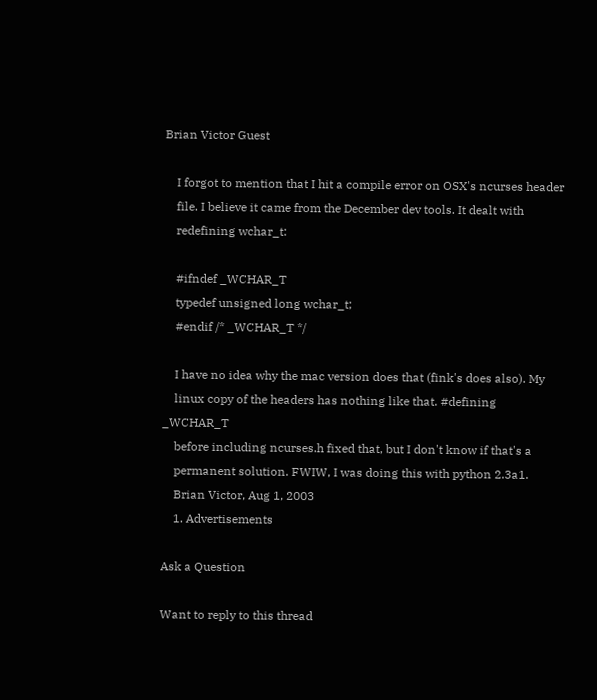Brian Victor Guest

    I forgot to mention that I hit a compile error on OSX's ncurses header
    file. I believe it came from the December dev tools. It dealt with
    redefining wchar_t:

    #ifndef _WCHAR_T
    typedef unsigned long wchar_t;
    #endif /* _WCHAR_T */

    I have no idea why the mac version does that (fink's does also). My
    linux copy of the headers has nothing like that. #defining _WCHAR_T
    before including ncurses.h fixed that, but I don't know if that's a
    permanent solution. FWIW, I was doing this with python 2.3a1.
    Brian Victor, Aug 1, 2003
    1. Advertisements

Ask a Question

Want to reply to this thread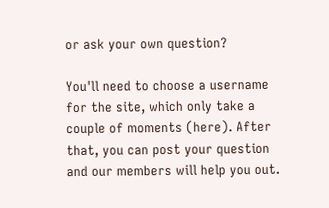or ask your own question?

You'll need to choose a username for the site, which only take a couple of moments (here). After that, you can post your question and our members will help you out.